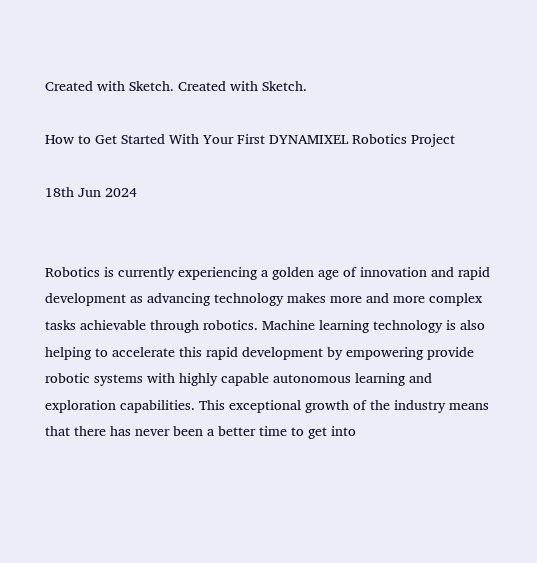Created with Sketch. Created with Sketch.

How to Get Started With Your First DYNAMIXEL Robotics Project

18th Jun 2024


Robotics is currently experiencing a golden age of innovation and rapid development as advancing technology makes more and more complex tasks achievable through robotics. Machine learning technology is also helping to accelerate this rapid development by empowering provide robotic systems with highly capable autonomous learning and exploration capabilities. This exceptional growth of the industry means that there has never been a better time to get into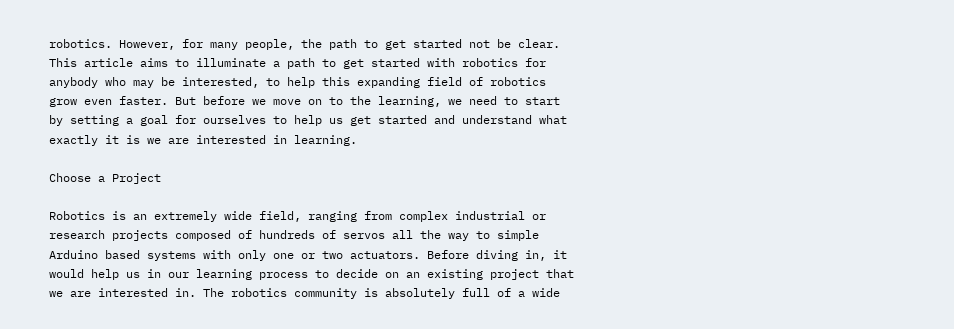robotics. However, for many people, the path to get started not be clear. This article aims to illuminate a path to get started with robotics for anybody who may be interested, to help this expanding field of robotics grow even faster. But before we move on to the learning, we need to start by setting a goal for ourselves to help us get started and understand what exactly it is we are interested in learning.

Choose a Project

Robotics is an extremely wide field, ranging from complex industrial or research projects composed of hundreds of servos all the way to simple Arduino based systems with only one or two actuators. Before diving in, it would help us in our learning process to decide on an existing project that we are interested in. The robotics community is absolutely full of a wide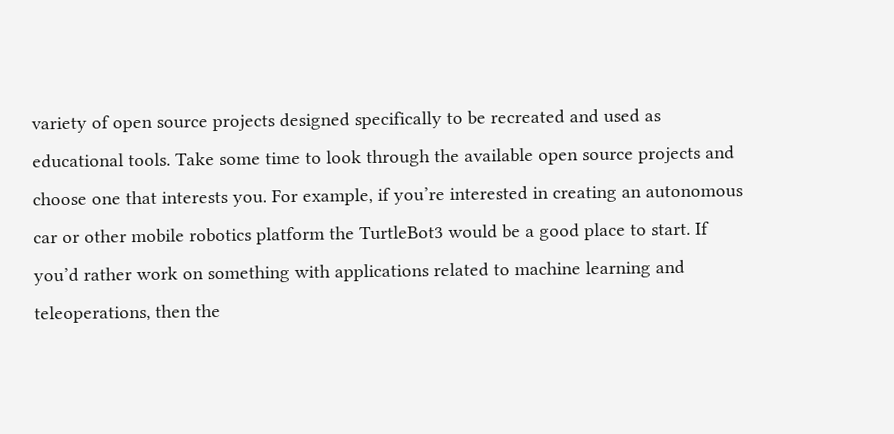variety of open source projects designed specifically to be recreated and used as educational tools. Take some time to look through the available open source projects and choose one that interests you. For example, if you’re interested in creating an autonomous car or other mobile robotics platform the TurtleBot3 would be a good place to start. If you’d rather work on something with applications related to machine learning and teleoperations, then the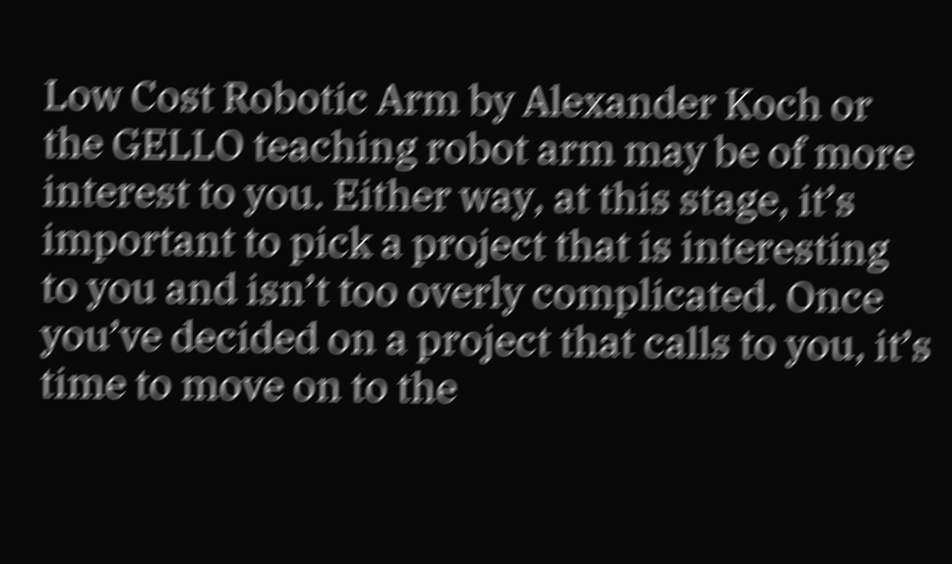Low Cost Robotic Arm by Alexander Koch or the GELLO teaching robot arm may be of more interest to you. Either way, at this stage, it’s important to pick a project that is interesting to you and isn’t too overly complicated. Once you’ve decided on a project that calls to you, it’s time to move on to the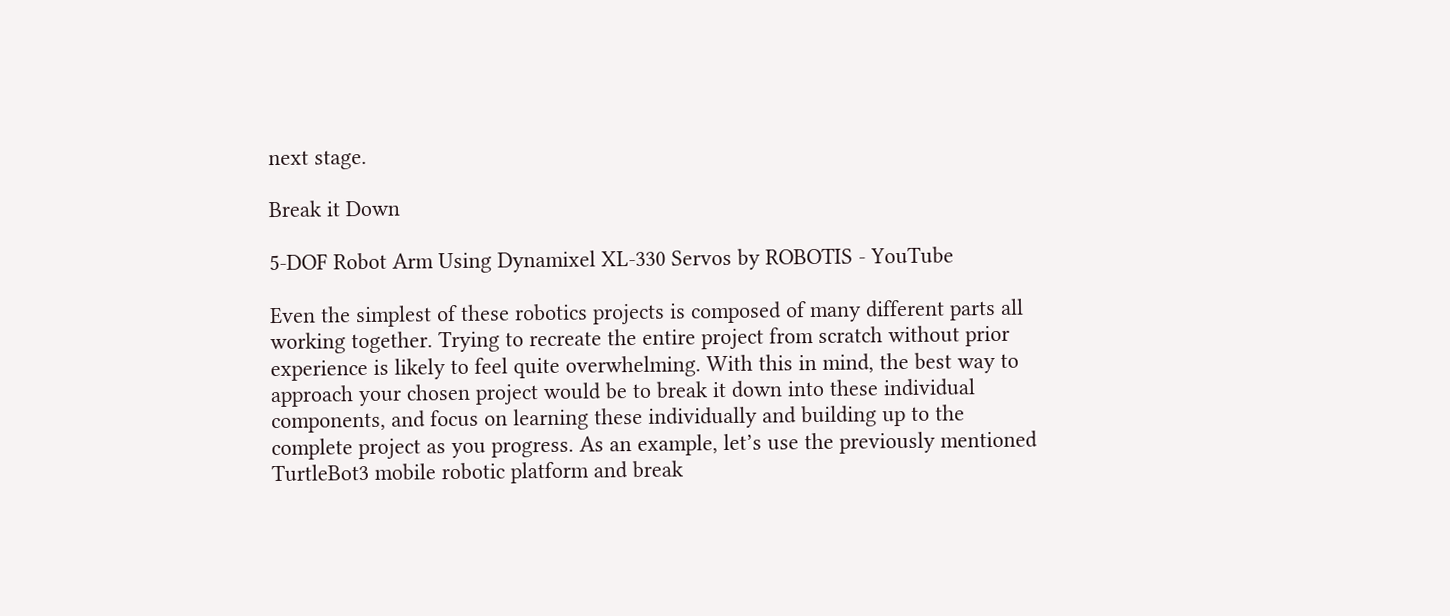next stage.

Break it Down

5-DOF Robot Arm Using Dynamixel XL-330 Servos by ROBOTIS - YouTube

Even the simplest of these robotics projects is composed of many different parts all working together. Trying to recreate the entire project from scratch without prior experience is likely to feel quite overwhelming. With this in mind, the best way to approach your chosen project would be to break it down into these individual components, and focus on learning these individually and building up to the complete project as you progress. As an example, let’s use the previously mentioned TurtleBot3 mobile robotic platform and break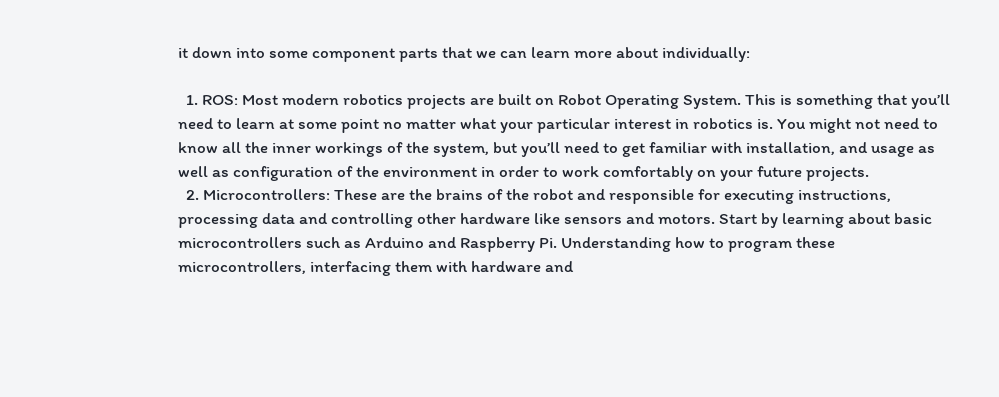it down into some component parts that we can learn more about individually:

  1. ROS: Most modern robotics projects are built on Robot Operating System. This is something that you’ll need to learn at some point no matter what your particular interest in robotics is. You might not need to know all the inner workings of the system, but you’ll need to get familiar with installation, and usage as well as configuration of the environment in order to work comfortably on your future projects.
  2. Microcontrollers: These are the brains of the robot and responsible for executing instructions, processing data and controlling other hardware like sensors and motors. Start by learning about basic microcontrollers such as Arduino and Raspberry Pi. Understanding how to program these microcontrollers, interfacing them with hardware and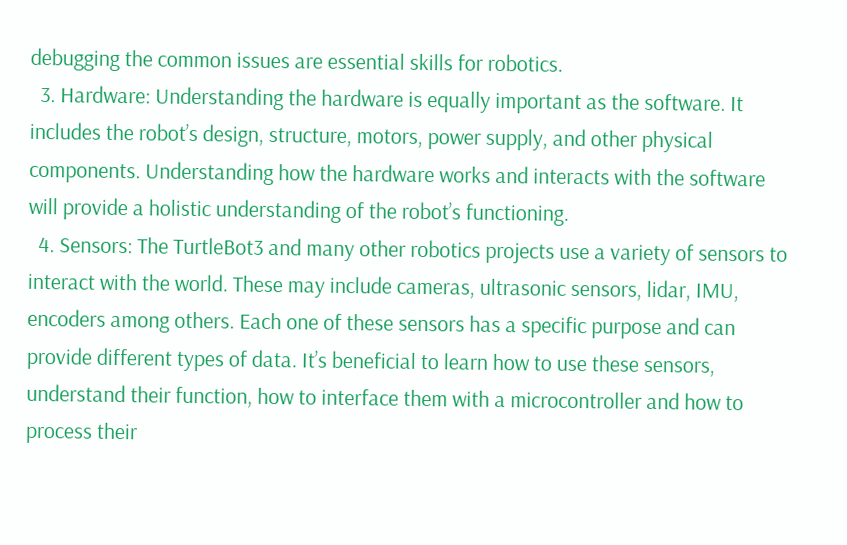debugging the common issues are essential skills for robotics.
  3. Hardware: Understanding the hardware is equally important as the software. It includes the robot’s design, structure, motors, power supply, and other physical components. Understanding how the hardware works and interacts with the software will provide a holistic understanding of the robot’s functioning.
  4. Sensors: The TurtleBot3 and many other robotics projects use a variety of sensors to interact with the world. These may include cameras, ultrasonic sensors, lidar, IMU, encoders among others. Each one of these sensors has a specific purpose and can provide different types of data. It’s beneficial to learn how to use these sensors, understand their function, how to interface them with a microcontroller and how to process their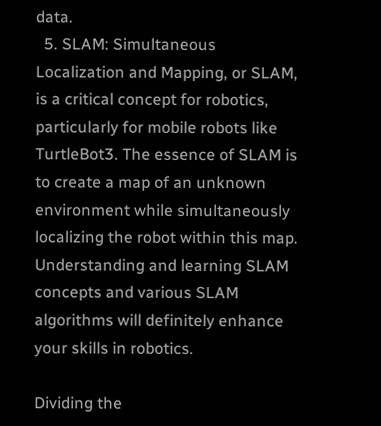data.
  5. SLAM: Simultaneous Localization and Mapping, or SLAM, is a critical concept for robotics, particularly for mobile robots like TurtleBot3. The essence of SLAM is to create a map of an unknown environment while simultaneously localizing the robot within this map. Understanding and learning SLAM concepts and various SLAM algorithms will definitely enhance your skills in robotics.

Dividing the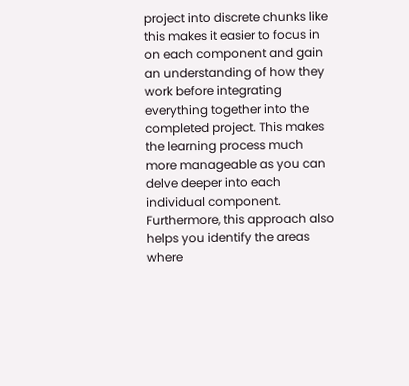project into discrete chunks like this makes it easier to focus in on each component and gain an understanding of how they work before integrating everything together into the completed project. This makes the learning process much more manageable as you can delve deeper into each individual component. Furthermore, this approach also helps you identify the areas where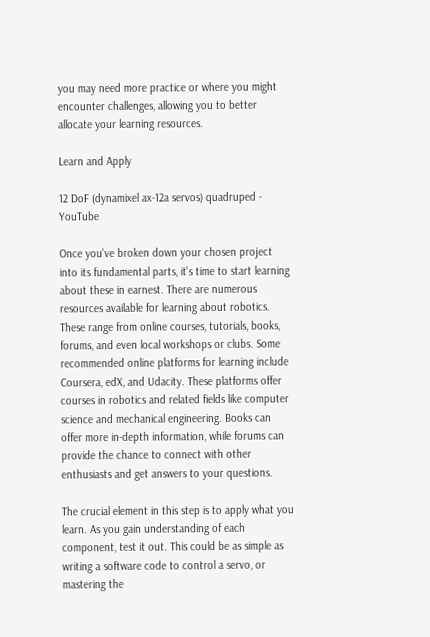you may need more practice or where you might encounter challenges, allowing you to better allocate your learning resources.

Learn and Apply

12 DoF (dynamixel ax-12a servos) quadruped - YouTube

Once you've broken down your chosen project into its fundamental parts, it's time to start learning about these in earnest. There are numerous resources available for learning about robotics. These range from online courses, tutorials, books, forums, and even local workshops or clubs. Some recommended online platforms for learning include Coursera, edX, and Udacity. These platforms offer courses in robotics and related fields like computer science and mechanical engineering. Books can offer more in-depth information, while forums can provide the chance to connect with other enthusiasts and get answers to your questions.

The crucial element in this step is to apply what you learn. As you gain understanding of each component, test it out. This could be as simple as writing a software code to control a servo, or mastering the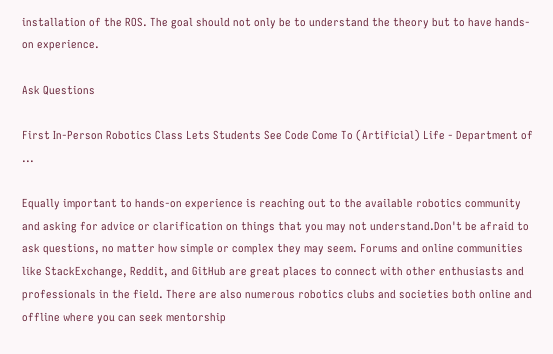installation of the ROS. The goal should not only be to understand the theory but to have hands-on experience.

Ask Questions

First In-Person Robotics Class Lets Students See Code Come To (Artificial) Life - Department of ...

Equally important to hands-on experience is reaching out to the available robotics community and asking for advice or clarification on things that you may not understand.Don't be afraid to ask questions, no matter how simple or complex they may seem. Forums and online communities like StackExchange, Reddit, and GitHub are great places to connect with other enthusiasts and professionals in the field. There are also numerous robotics clubs and societies both online and offline where you can seek mentorship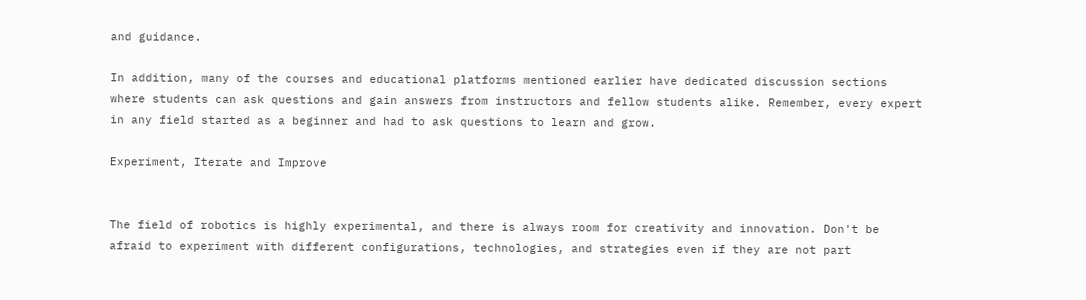and guidance.

In addition, many of the courses and educational platforms mentioned earlier have dedicated discussion sections where students can ask questions and gain answers from instructors and fellow students alike. Remember, every expert in any field started as a beginner and had to ask questions to learn and grow.

Experiment, Iterate and Improve


The field of robotics is highly experimental, and there is always room for creativity and innovation. Don't be afraid to experiment with different configurations, technologies, and strategies even if they are not part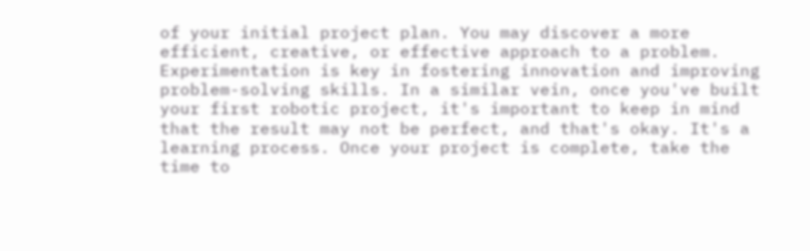of your initial project plan. You may discover a more efficient, creative, or effective approach to a problem. Experimentation is key in fostering innovation and improving problem-solving skills. In a similar vein, once you've built your first robotic project, it's important to keep in mind that the result may not be perfect, and that's okay. It's a learning process. Once your project is complete, take the time to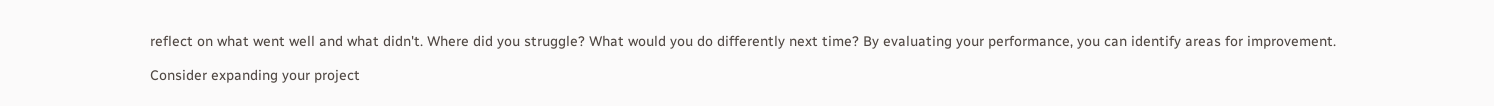reflect on what went well and what didn't. Where did you struggle? What would you do differently next time? By evaluating your performance, you can identify areas for improvement.

Consider expanding your project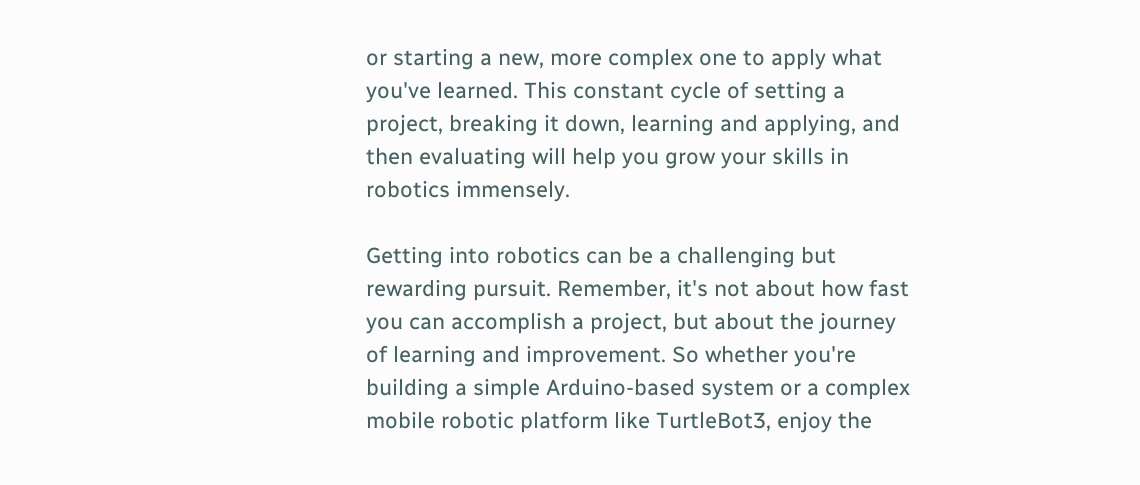or starting a new, more complex one to apply what you've learned. This constant cycle of setting a project, breaking it down, learning and applying, and then evaluating will help you grow your skills in robotics immensely.

Getting into robotics can be a challenging but rewarding pursuit. Remember, it's not about how fast you can accomplish a project, but about the journey of learning and improvement. So whether you're building a simple Arduino-based system or a complex mobile robotic platform like TurtleBot3, enjoy the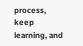process, keep learning, and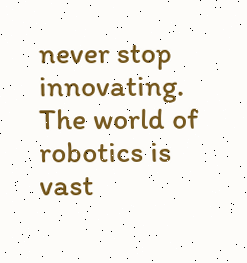never stop innovating. The world of robotics is vast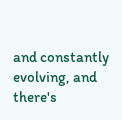and constantly evolving, and there's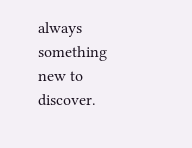always something new to discover.